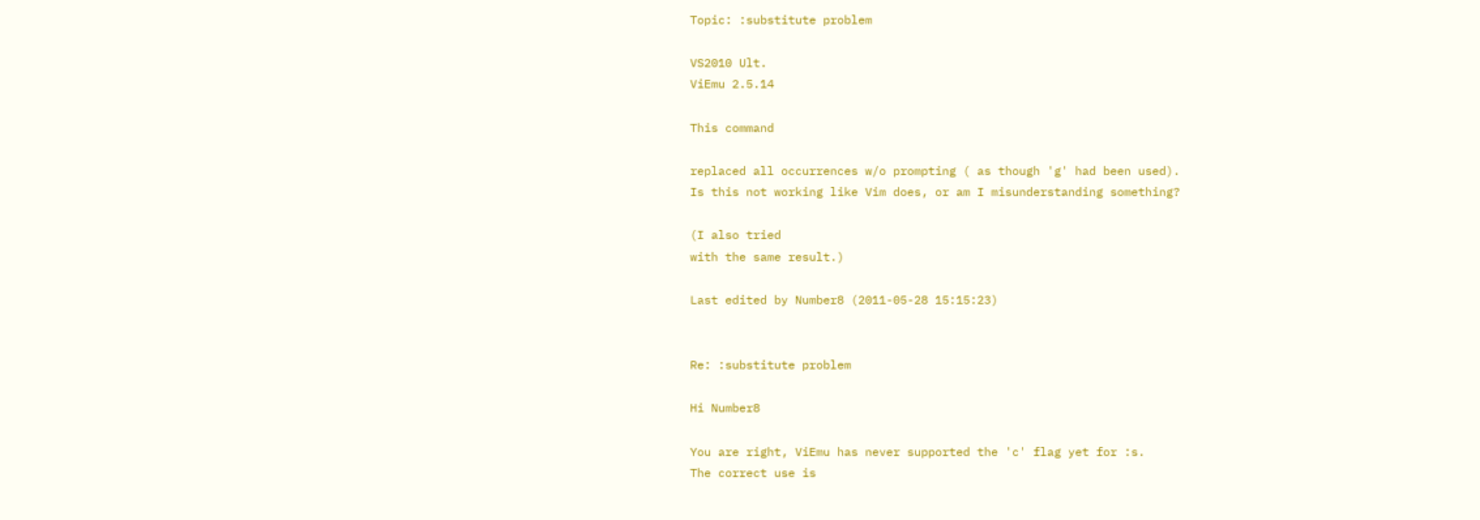Topic: :substitute problem

VS2010 Ult.
ViEmu 2.5.14

This command

replaced all occurrences w/o prompting ( as though 'g' had been used).
Is this not working like Vim does, or am I misunderstanding something?

(I also tried
with the same result.)

Last edited by Number8 (2011-05-28 15:15:23)


Re: :substitute problem

Hi Number8

You are right, ViEmu has never supported the 'c' flag yet for :s.
The correct use is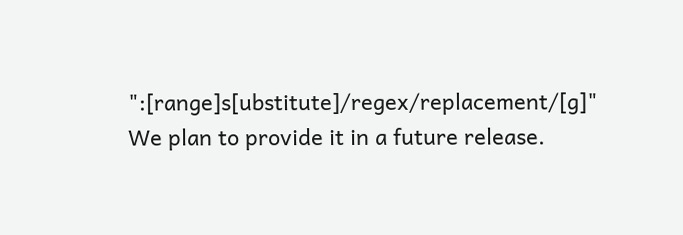":[range]s[ubstitute]/regex/replacement/[g]"
We plan to provide it in a future release.